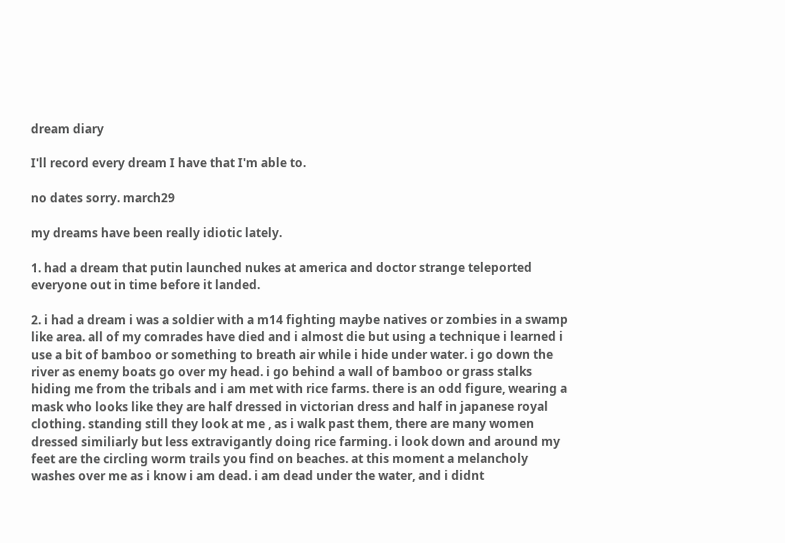dream diary

I'll record every dream I have that I'm able to.

no dates sorry. march29

my dreams have been really idiotic lately.

1. had a dream that putin launched nukes at america and doctor strange teleported everyone out in time before it landed.

2. i had a dream i was a soldier with a m14 fighting maybe natives or zombies in a swamp like area. all of my comrades have died and i almost die but using a technique i learned i use a bit of bamboo or something to breath air while i hide under water. i go down the river as enemy boats go over my head. i go behind a wall of bamboo or grass stalks hiding me from the tribals and i am met with rice farms. there is an odd figure, wearing a mask who looks like they are half dressed in victorian dress and half in japanese royal clothing. standing still they look at me , as i walk past them, there are many women dressed similiarly but less extravigantly doing rice farming. i look down and around my feet are the circling worm trails you find on beaches. at this moment a melancholy washes over me as i know i am dead. i am dead under the water, and i didnt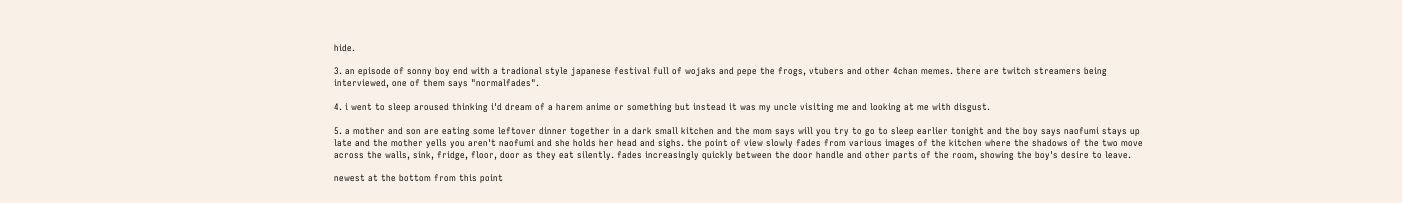hide.

3. an episode of sonny boy end with a tradional style japanese festival full of wojaks and pepe the frogs, vtubers and other 4chan memes. there are twitch streamers being interviewed, one of them says "normalfades".

4. i went to sleep aroused thinking i'd dream of a harem anime or something but instead it was my uncle visiting me and looking at me with disgust.

5. a mother and son are eating some leftover dinner together in a dark small kitchen and the mom says will you try to go to sleep earlier tonight and the boy says naofumi stays up late and the mother yells you aren't naofumi and she holds her head and sighs. the point of view slowly fades from various images of the kitchen where the shadows of the two move across the walls, sink, fridge, floor, door as they eat silently. fades increasingly quickly between the door handle and other parts of the room, showing the boy's desire to leave.

newest at the bottom from this point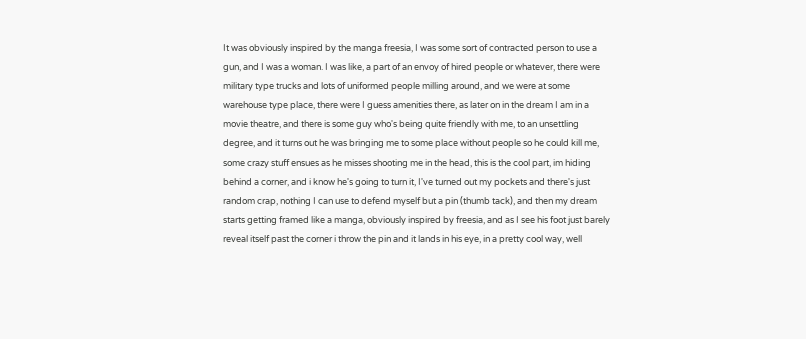It was obviously inspired by the manga freesia, I was some sort of contracted person to use a gun, and I was a woman. I was like, a part of an envoy of hired people or whatever, there were military type trucks and lots of uniformed people milling around, and we were at some warehouse type place, there were I guess amenities there, as later on in the dream I am in a movie theatre, and there is some guy who's being quite friendly with me, to an unsettling degree, and it turns out he was bringing me to some place without people so he could kill me, some crazy stuff ensues as he misses shooting me in the head, this is the cool part, im hiding behind a corner, and i know he's going to turn it, I've turned out my pockets and there's just random crap, nothing I can use to defend myself but a pin (thumb tack), and then my dream starts getting framed like a manga, obviously inspired by freesia, and as I see his foot just barely reveal itself past the corner i throw the pin and it lands in his eye, in a pretty cool way, well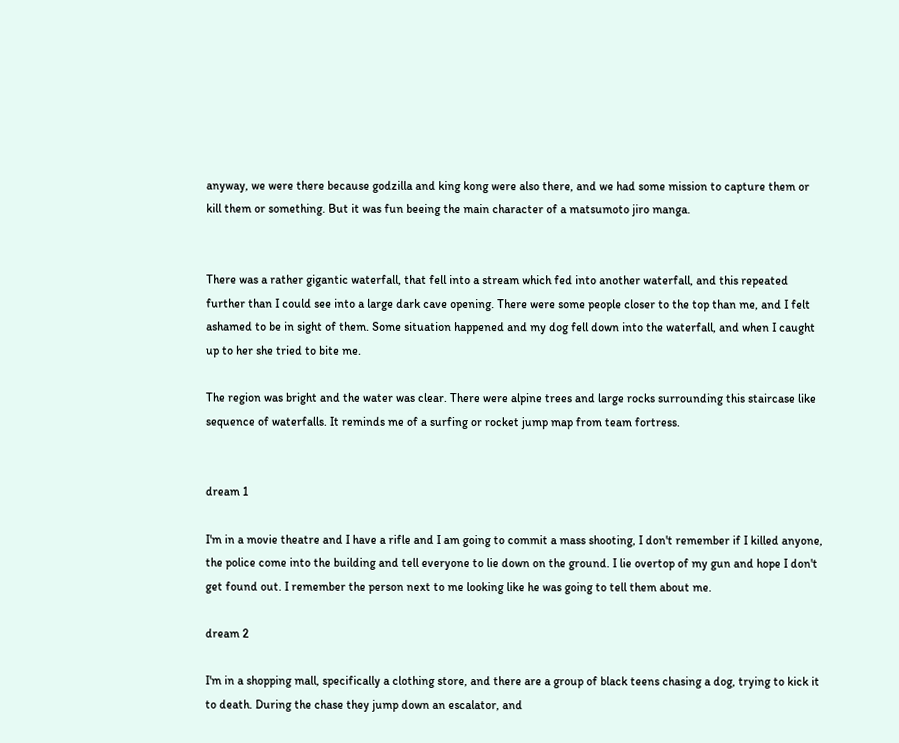anyway, we were there because godzilla and king kong were also there, and we had some mission to capture them or kill them or something. But it was fun beeing the main character of a matsumoto jiro manga.


There was a rather gigantic waterfall, that fell into a stream which fed into another waterfall, and this repeated further than I could see into a large dark cave opening. There were some people closer to the top than me, and I felt ashamed to be in sight of them. Some situation happened and my dog fell down into the waterfall, and when I caught up to her she tried to bite me.

The region was bright and the water was clear. There were alpine trees and large rocks surrounding this staircase like sequence of waterfalls. It reminds me of a surfing or rocket jump map from team fortress.


dream 1

I'm in a movie theatre and I have a rifle and I am going to commit a mass shooting, I don't remember if I killed anyone, the police come into the building and tell everyone to lie down on the ground. I lie overtop of my gun and hope I don't get found out. I remember the person next to me looking like he was going to tell them about me.

dream 2

I'm in a shopping mall, specifically a clothing store, and there are a group of black teens chasing a dog, trying to kick it to death. During the chase they jump down an escalator, and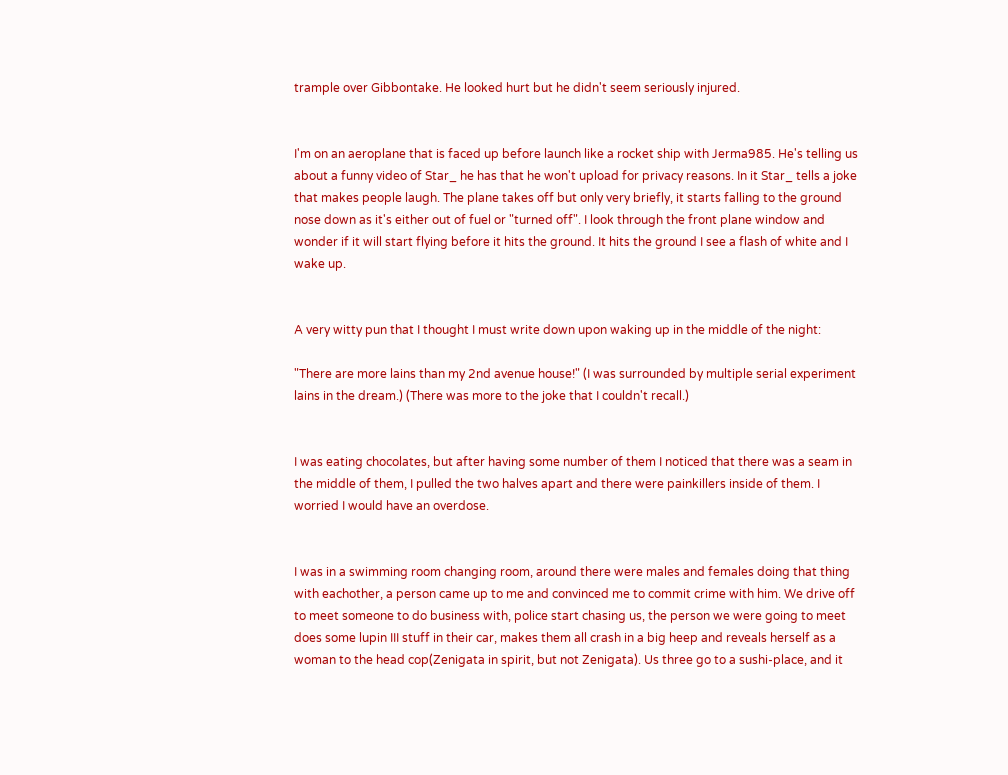trample over Gibbontake. He looked hurt but he didn't seem seriously injured.


I'm on an aeroplane that is faced up before launch like a rocket ship with Jerma985. He's telling us about a funny video of Star_ he has that he won't upload for privacy reasons. In it Star_ tells a joke that makes people laugh. The plane takes off but only very briefly, it starts falling to the ground nose down as it's either out of fuel or "turned off". I look through the front plane window and wonder if it will start flying before it hits the ground. It hits the ground I see a flash of white and I wake up.


A very witty pun that I thought I must write down upon waking up in the middle of the night:

"There are more lains than my 2nd avenue house!" (I was surrounded by multiple serial experiment lains in the dream.) (There was more to the joke that I couldn't recall.)


I was eating chocolates, but after having some number of them I noticed that there was a seam in the middle of them, I pulled the two halves apart and there were painkillers inside of them. I worried I would have an overdose.


I was in a swimming room changing room, around there were males and females doing that thing with eachother, a person came up to me and convinced me to commit crime with him. We drive off to meet someone to do business with, police start chasing us, the person we were going to meet does some lupin III stuff in their car, makes them all crash in a big heep and reveals herself as a woman to the head cop(Zenigata in spirit, but not Zenigata). Us three go to a sushi-place, and it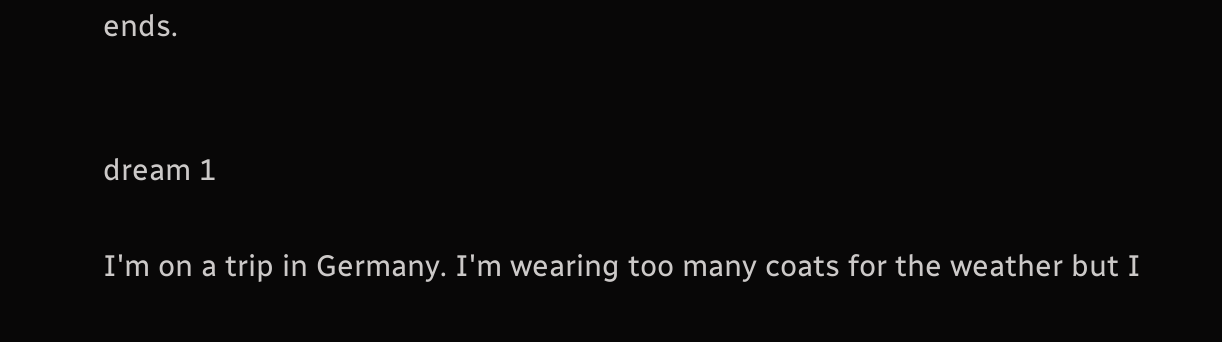ends.


dream 1

I'm on a trip in Germany. I'm wearing too many coats for the weather but I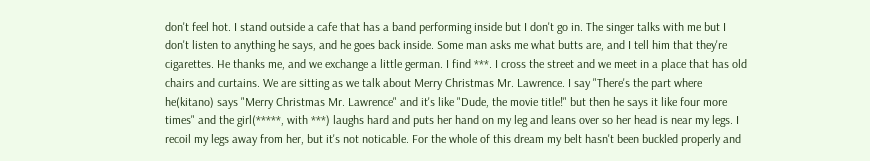don't feel hot. I stand outside a cafe that has a band performing inside but I don't go in. The singer talks with me but I don't listen to anything he says, and he goes back inside. Some man asks me what butts are, and I tell him that they're cigarettes. He thanks me, and we exchange a little german. I find ***. I cross the street and we meet in a place that has old chairs and curtains. We are sitting as we talk about Merry Christmas Mr. Lawrence. I say "There's the part where he(kitano) says "Merry Christmas Mr. Lawrence" and it's like "Dude, the movie title!" but then he says it like four more times" and the girl(*****, with ***) laughs hard and puts her hand on my leg and leans over so her head is near my legs. I recoil my legs away from her, but it's not noticable. For the whole of this dream my belt hasn't been buckled properly and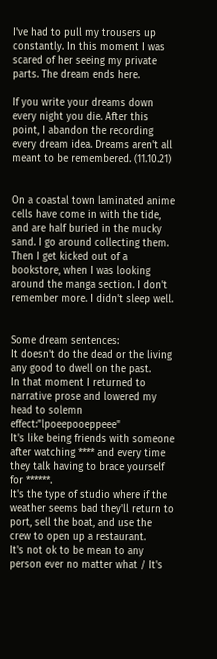I've had to pull my trousers up constantly. In this moment I was scared of her seeing my private parts. The dream ends here.

If you write your dreams down every night you die. After this point, I abandon the recording every dream idea. Dreams aren't all meant to be remembered. (11.10.21)


On a coastal town laminated anime cells have come in with the tide, and are half buried in the mucky sand. I go around collecting them. Then I get kicked out of a bookstore, when I was looking around the manga section. I don't remember more. I didn't sleep well.


Some dream sentences:
It doesn't do the dead or the living any good to dwell on the past.
In that moment I returned to narrative prose and lowered my head to solemn effect:"lpoeepooeppeee"
It's like being friends with someone after watching **** and every time they talk having to brace yourself for ******.
It's the type of studio where if the weather seems bad they'll return to port, sell the boat, and use the crew to open up a restaurant.
It's not ok to be mean to any person ever no matter what / It's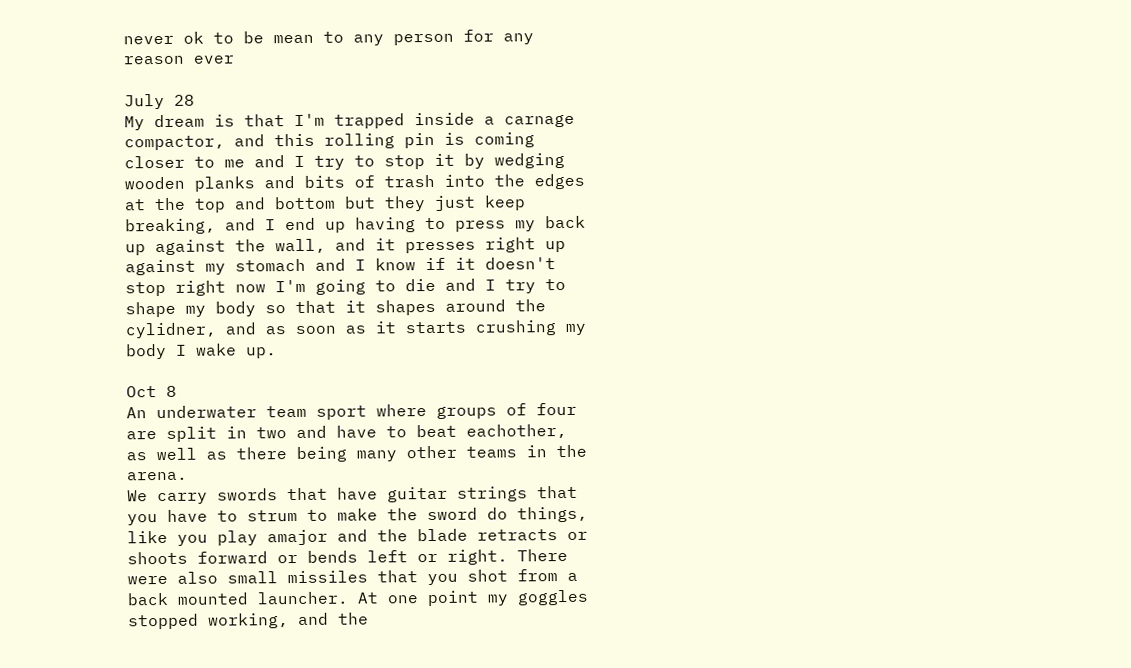never ok to be mean to any person for any reason ever

July 28
My dream is that I'm trapped inside a carnage compactor, and this rolling pin is coming closer to me and I try to stop it by wedging wooden planks and bits of trash into the edges at the top and bottom but they just keep breaking, and I end up having to press my back up against the wall, and it presses right up against my stomach and I know if it doesn't stop right now I'm going to die and I try to shape my body so that it shapes around the cylidner, and as soon as it starts crushing my body I wake up.

Oct 8
An underwater team sport where groups of four are split in two and have to beat eachother, as well as there being many other teams in the arena.
We carry swords that have guitar strings that you have to strum to make the sword do things, like you play amajor and the blade retracts or shoots forward or bends left or right. There were also small missiles that you shot from a back mounted launcher. At one point my goggles stopped working, and the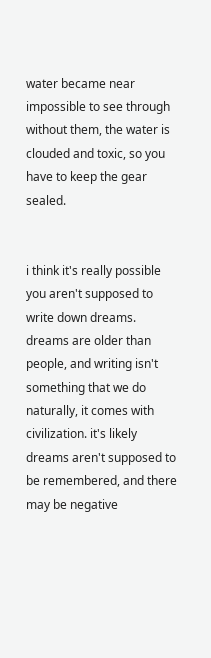water became near impossible to see through without them, the water is clouded and toxic, so you have to keep the gear sealed.


i think it's really possible you aren't supposed to write down dreams. dreams are older than people, and writing isn't something that we do naturally, it comes with civilization. it's likely dreams aren't supposed to be remembered, and there may be negative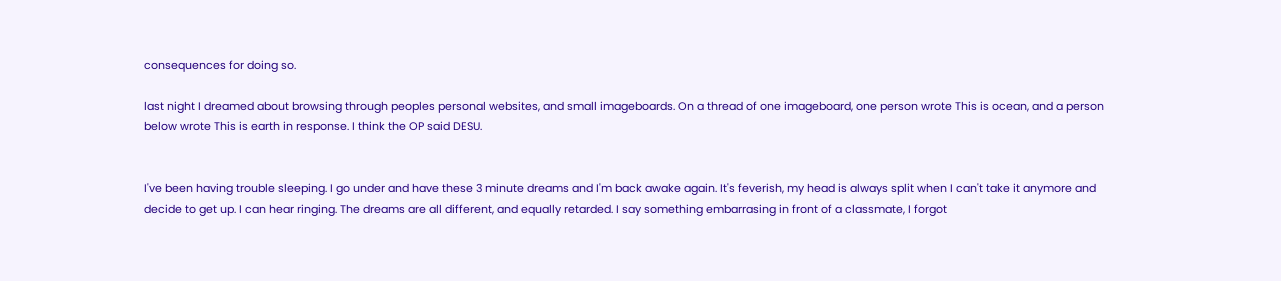consequences for doing so.

last night I dreamed about browsing through peoples personal websites, and small imageboards. On a thread of one imageboard, one person wrote This is ocean, and a person below wrote This is earth in response. I think the OP said DESU.


I've been having trouble sleeping. I go under and have these 3 minute dreams and I'm back awake again. It's feverish, my head is always split when I can't take it anymore and decide to get up. I can hear ringing. The dreams are all different, and equally retarded. I say something embarrasing in front of a classmate, I forgot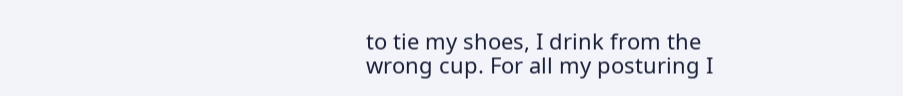to tie my shoes, I drink from the wrong cup. For all my posturing I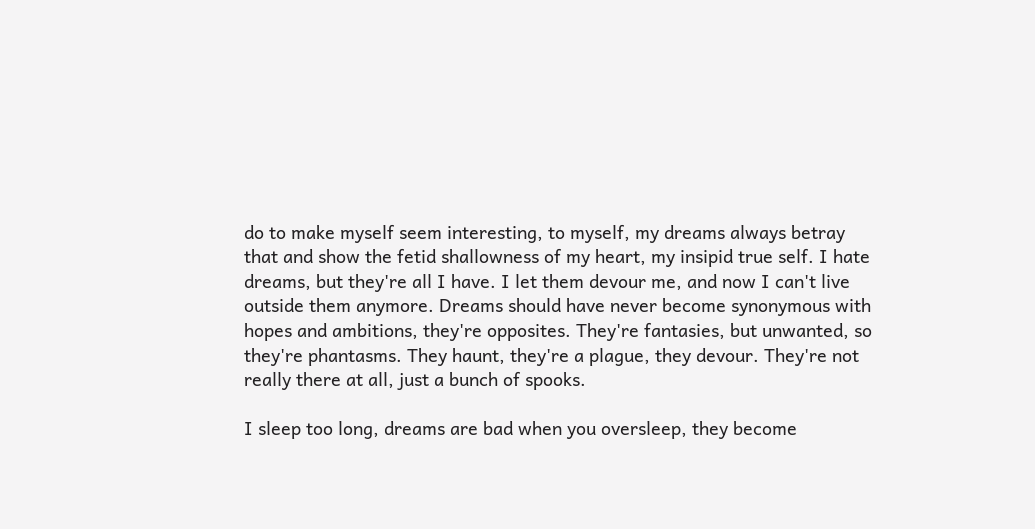do to make myself seem interesting, to myself, my dreams always betray that and show the fetid shallowness of my heart, my insipid true self. I hate dreams, but they're all I have. I let them devour me, and now I can't live outside them anymore. Dreams should have never become synonymous with hopes and ambitions, they're opposites. They're fantasies, but unwanted, so they're phantasms. They haunt, they're a plague, they devour. They're not really there at all, just a bunch of spooks.

I sleep too long, dreams are bad when you oversleep, they become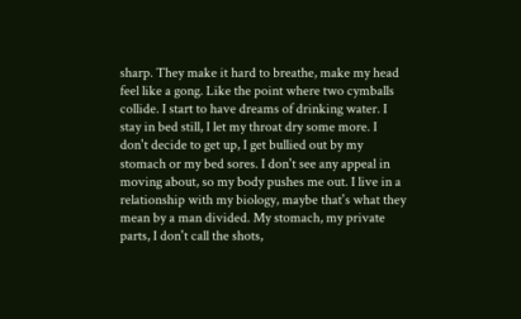sharp. They make it hard to breathe, make my head feel like a gong. Like the point where two cymballs collide. I start to have dreams of drinking water. I stay in bed still, I let my throat dry some more. I don't decide to get up, I get bullied out by my stomach or my bed sores. I don't see any appeal in moving about, so my body pushes me out. I live in a relationship with my biology, maybe that's what they mean by a man divided. My stomach, my private parts, I don't call the shots,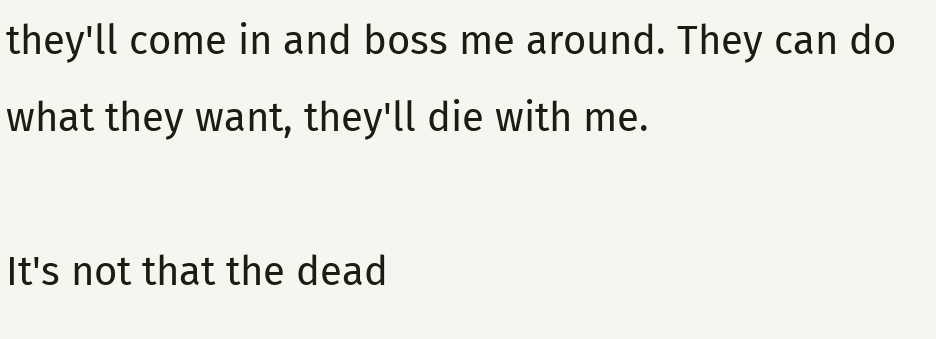they'll come in and boss me around. They can do what they want, they'll die with me.

It's not that the dead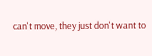can't move, they just don't want to